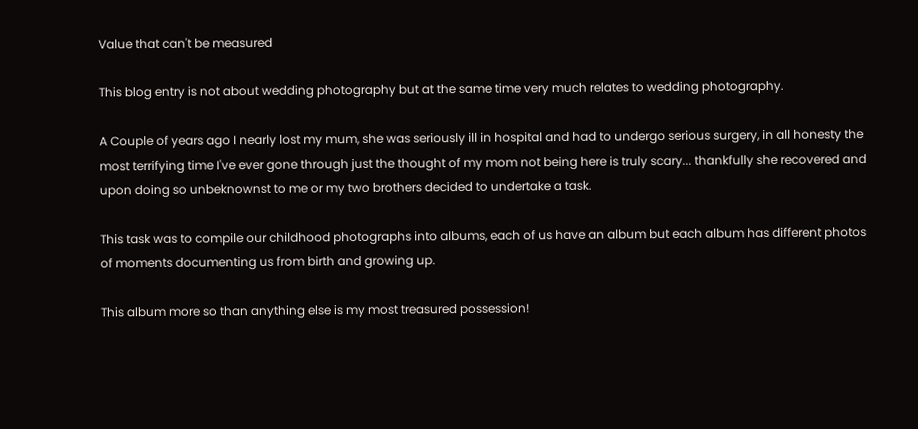Value that can't be measured

This blog entry is not about wedding photography but at the same time very much relates to wedding photography.

A Couple of years ago I nearly lost my mum, she was seriously ill in hospital and had to undergo serious surgery, in all honesty the most terrifying time I've ever gone through just the thought of my mom not being here is truly scary... thankfully she recovered and upon doing so unbeknownst to me or my two brothers decided to undertake a task.

This task was to compile our childhood photographs into albums, each of us have an album but each album has different photos of moments documenting us from birth and growing up.

This album more so than anything else is my most treasured possession!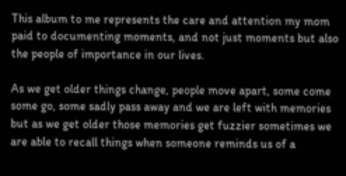This album to me represents the care and attention my mom paid to documenting moments, and not just moments but also the people of importance in our lives.

As we get older things change, people move apart, some come some go, some sadly pass away and we are left with memories but as we get older those memories get fuzzier sometimes we are able to recall things when someone reminds us of a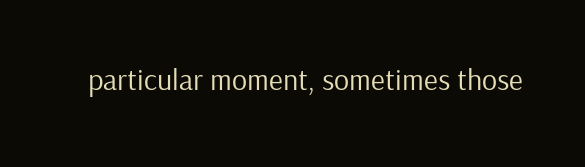particular moment, sometimes those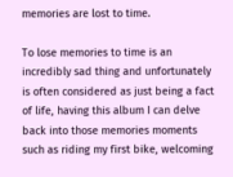memories are lost to time.

To lose memories to time is an incredibly sad thing and unfortunately is often considered as just being a fact of life, having this album I can delve back into those memories moments such as riding my first bike, welcoming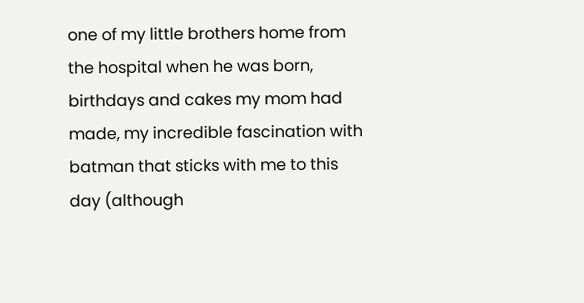one of my little brothers home from the hospital when he was born, birthdays and cakes my mom had made, my incredible fascination with batman that sticks with me to this day (although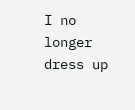I no longer dress up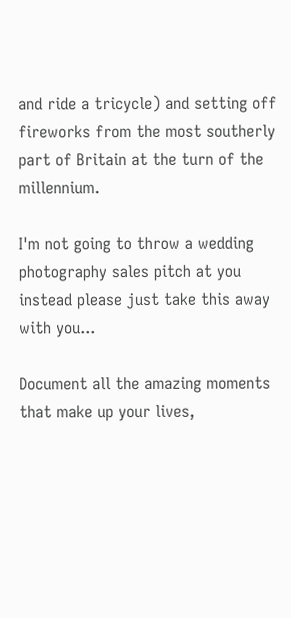and ride a tricycle) and setting off fireworks from the most southerly part of Britain at the turn of the millennium.

I'm not going to throw a wedding photography sales pitch at you instead please just take this away with you...

Document all the amazing moments that make up your lives,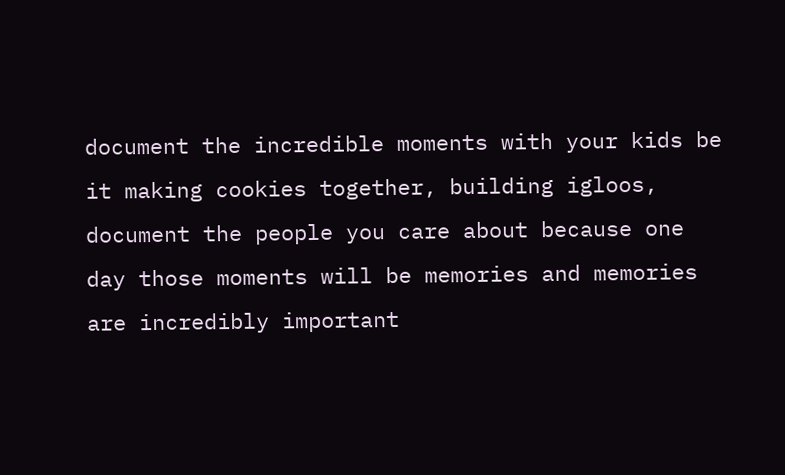document the incredible moments with your kids be it making cookies together, building igloos, document the people you care about because one day those moments will be memories and memories are incredibly important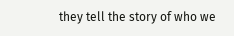they tell the story of who we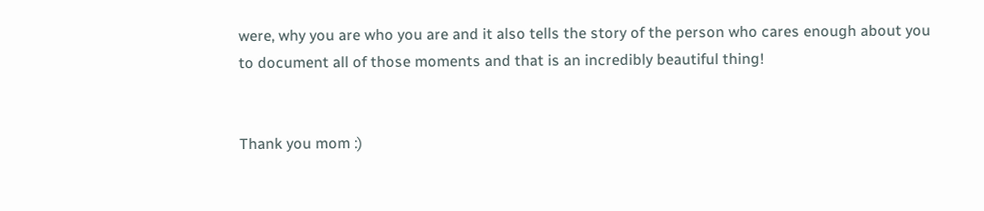were, why you are who you are and it also tells the story of the person who cares enough about you to document all of those moments and that is an incredibly beautiful thing!


Thank you mom :)